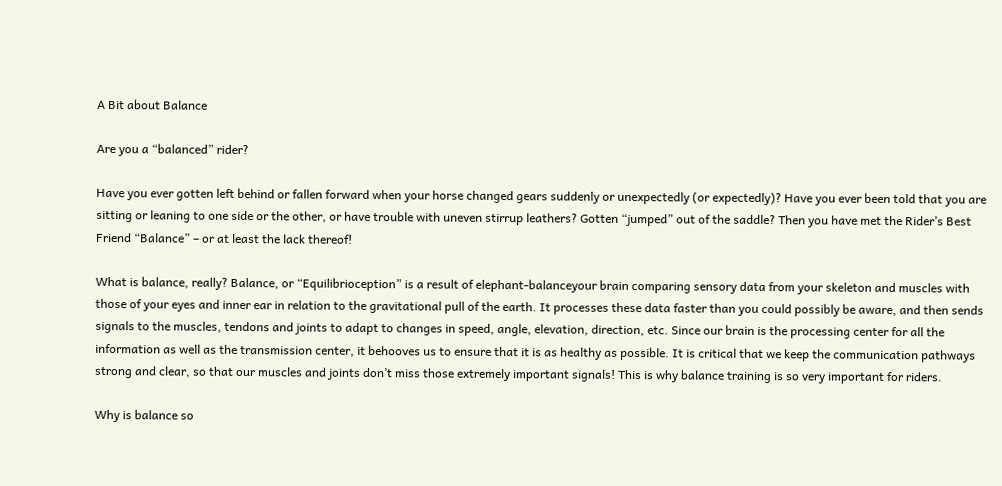A Bit about Balance

Are you a “balanced” rider?

Have you ever gotten left behind or fallen forward when your horse changed gears suddenly or unexpectedly (or expectedly)? Have you ever been told that you are sitting or leaning to one side or the other, or have trouble with uneven stirrup leathers? Gotten “jumped” out of the saddle? Then you have met the Rider’s Best Friend “Balance” – or at least the lack thereof!

What is balance, really? Balance, or “Equilibrioception” is a result of elephant-balanceyour brain comparing sensory data from your skeleton and muscles with those of your eyes and inner ear in relation to the gravitational pull of the earth. It processes these data faster than you could possibly be aware, and then sends signals to the muscles, tendons and joints to adapt to changes in speed, angle, elevation, direction, etc. Since our brain is the processing center for all the information as well as the transmission center, it behooves us to ensure that it is as healthy as possible. It is critical that we keep the communication pathways strong and clear, so that our muscles and joints don’t miss those extremely important signals! This is why balance training is so very important for riders.

Why is balance so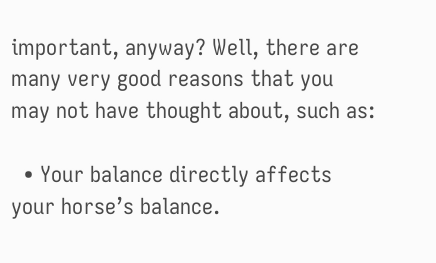important, anyway? Well, there are many very good reasons that you may not have thought about, such as:

  • Your balance directly affects your horse’s balance.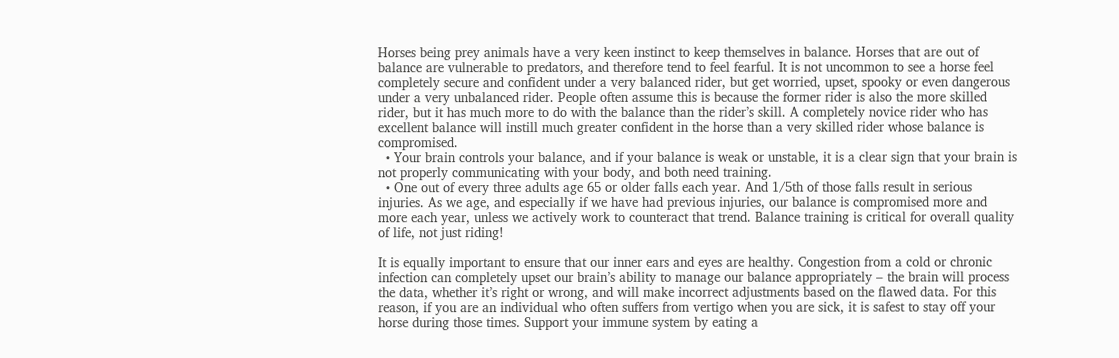Horses being prey animals have a very keen instinct to keep themselves in balance. Horses that are out of balance are vulnerable to predators, and therefore tend to feel fearful. It is not uncommon to see a horse feel completely secure and confident under a very balanced rider, but get worried, upset, spooky or even dangerous under a very unbalanced rider. People often assume this is because the former rider is also the more skilled rider, but it has much more to do with the balance than the rider’s skill. A completely novice rider who has excellent balance will instill much greater confident in the horse than a very skilled rider whose balance is compromised.
  • Your brain controls your balance, and if your balance is weak or unstable, it is a clear sign that your brain is not properly communicating with your body, and both need training.
  • One out of every three adults age 65 or older falls each year. And 1/5th of those falls result in serious injuries. As we age, and especially if we have had previous injuries, our balance is compromised more and more each year, unless we actively work to counteract that trend. Balance training is critical for overall quality of life, not just riding!

It is equally important to ensure that our inner ears and eyes are healthy. Congestion from a cold or chronic infection can completely upset our brain’s ability to manage our balance appropriately – the brain will process the data, whether it’s right or wrong, and will make incorrect adjustments based on the flawed data. For this reason, if you are an individual who often suffers from vertigo when you are sick, it is safest to stay off your horse during those times. Support your immune system by eating a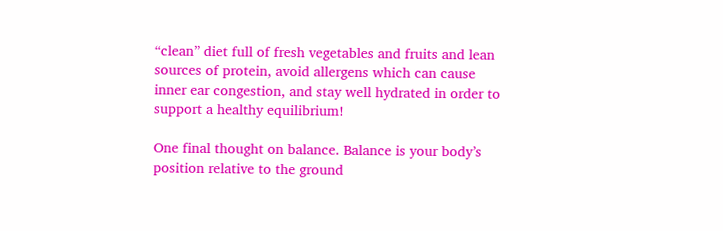“clean” diet full of fresh vegetables and fruits and lean sources of protein, avoid allergens which can cause inner ear congestion, and stay well hydrated in order to support a healthy equilibrium!

One final thought on balance. Balance is your body’s position relative to the ground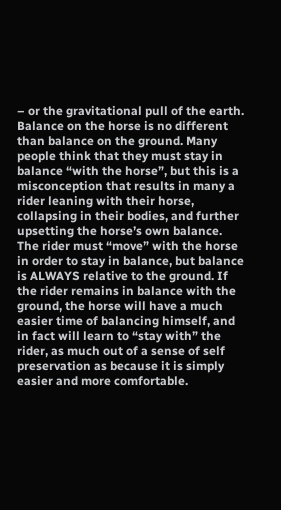– or the gravitational pull of the earth. Balance on the horse is no different than balance on the ground. Many people think that they must stay in balance “with the horse”, but this is a misconception that results in many a rider leaning with their horse, collapsing in their bodies, and further upsetting the horse’s own balance. The rider must “move” with the horse in order to stay in balance, but balance is ALWAYS relative to the ground. If the rider remains in balance with the ground, the horse will have a much easier time of balancing himself, and in fact will learn to “stay with” the rider, as much out of a sense of self preservation as because it is simply easier and more comfortable.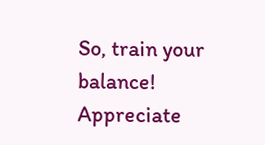So, train your balance! Appreciate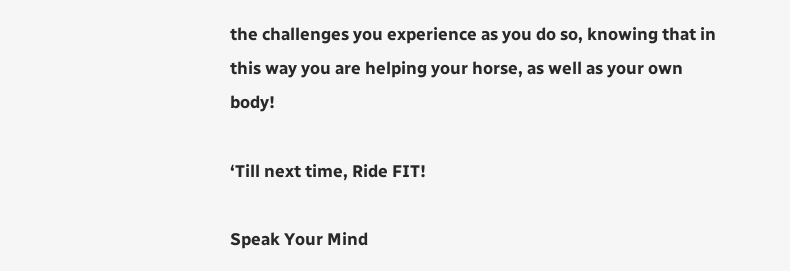the challenges you experience as you do so, knowing that in this way you are helping your horse, as well as your own body!

‘Till next time, Ride FIT!

Speak Your Mind